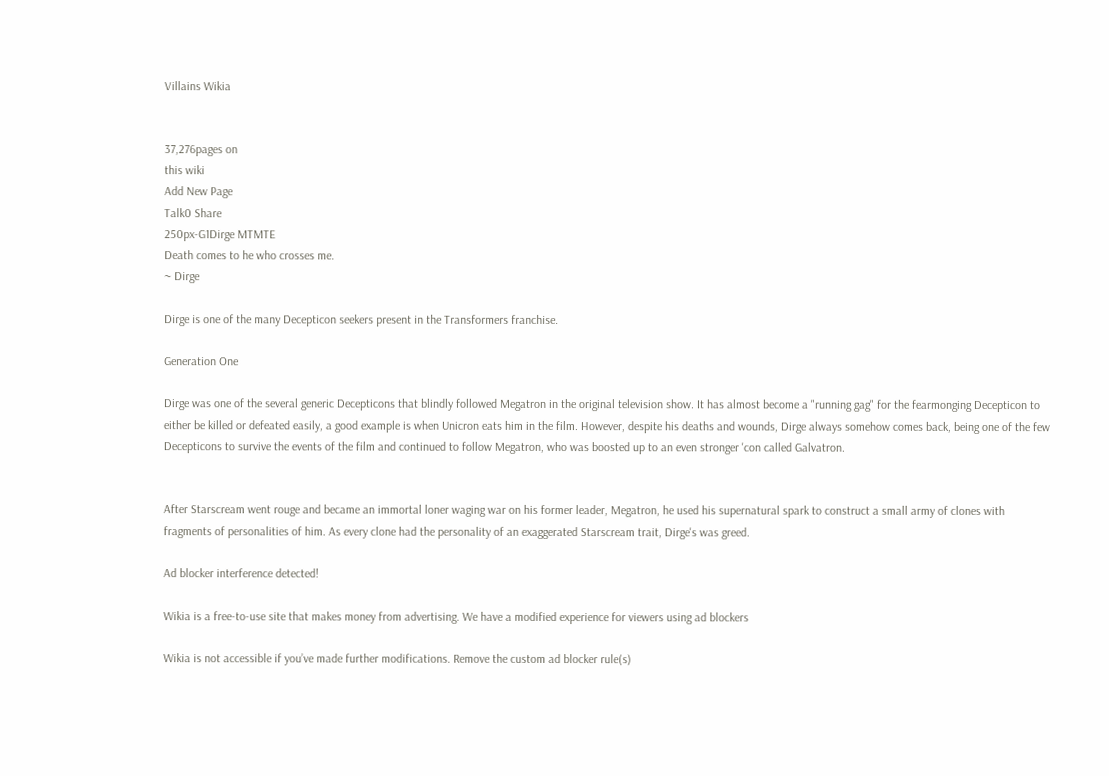Villains Wikia


37,276pages on
this wiki
Add New Page
Talk0 Share
250px-G1Dirge MTMTE
Death comes to he who crosses me.
~ Dirge

Dirge is one of the many Decepticon seekers present in the Transformers franchise.

Generation One

Dirge was one of the several generic Decepticons that blindly followed Megatron in the original television show. It has almost become a "running gag" for the fearmonging Decepticon to either be killed or defeated easily, a good example is when Unicron eats him in the film. However, despite his deaths and wounds, Dirge always somehow comes back, being one of the few Decepticons to survive the events of the film and continued to follow Megatron, who was boosted up to an even stronger 'con called Galvatron.


After Starscream went rouge and became an immortal loner waging war on his former leader, Megatron, he used his supernatural spark to construct a small army of clones with fragments of personalities of him. As every clone had the personality of an exaggerated Starscream trait, Dirge's was greed.

Ad blocker interference detected!

Wikia is a free-to-use site that makes money from advertising. We have a modified experience for viewers using ad blockers

Wikia is not accessible if you’ve made further modifications. Remove the custom ad blocker rule(s)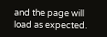and the page will load as expected.